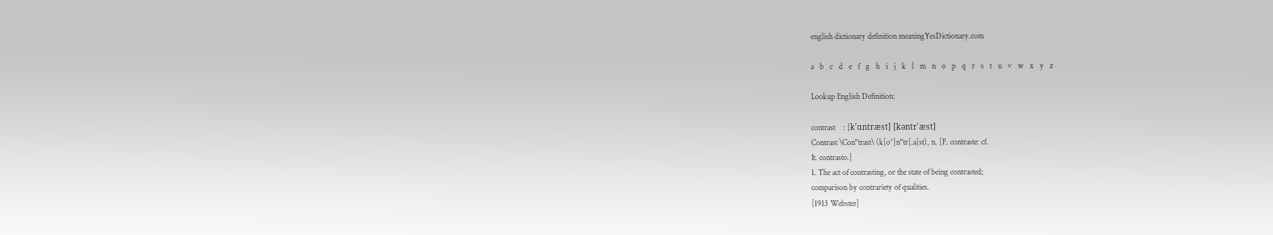english dictionary definition meaningYesDictionary.com

a   b   c   d   e   f   g   h   i   j   k   l   m   n   o   p   q   r   s   t   u   v   w   x   y   z

Lookup English Definition:

contrast    : [k'ɑntræst] [kəntr'æst]
Contrast \Con"trast\ (k[o^]n"tr[.a]st), n. [F. contraste: cf.
It. contrasto.]
1. The act of contrasting, or the state of being contrasted;
comparison by contrariety of qualities.
[1913 Webster]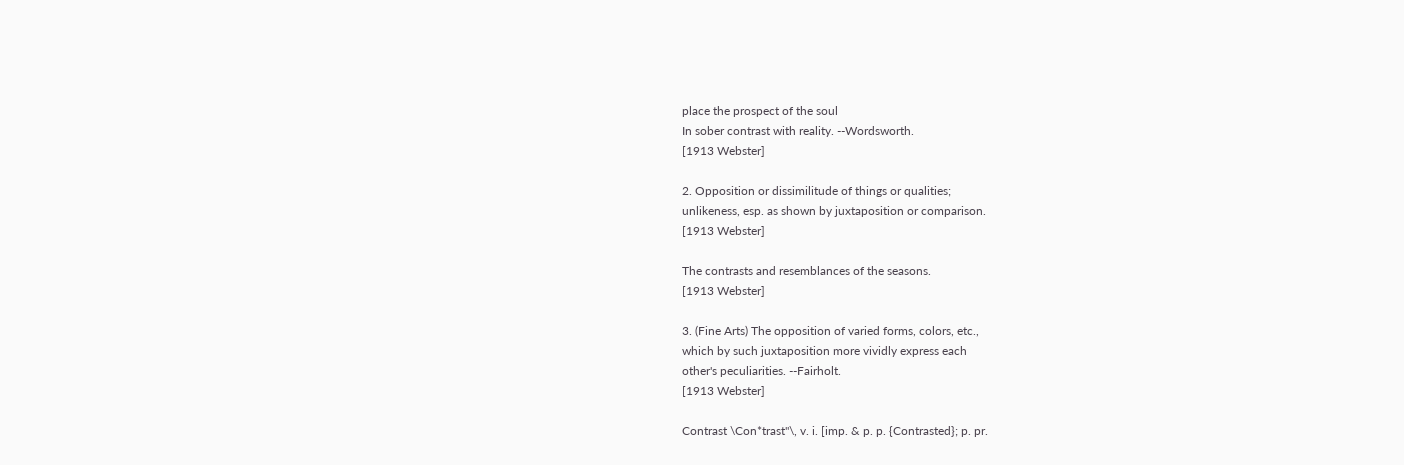place the prospect of the soul
In sober contrast with reality. --Wordsworth.
[1913 Webster]

2. Opposition or dissimilitude of things or qualities;
unlikeness, esp. as shown by juxtaposition or comparison.
[1913 Webster]

The contrasts and resemblances of the seasons.
[1913 Webster]

3. (Fine Arts) The opposition of varied forms, colors, etc.,
which by such juxtaposition more vividly express each
other's peculiarities. --Fairholt.
[1913 Webster]

Contrast \Con*trast"\, v. i. [imp. & p. p. {Contrasted}; p. pr.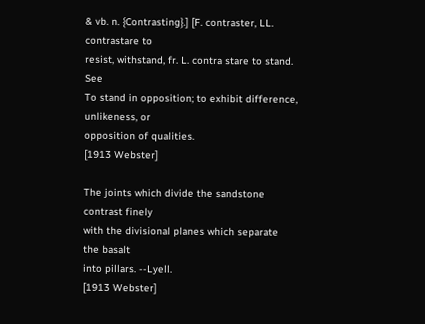& vb. n. {Contrasting}.] [F. contraster, LL. contrastare to
resist, withstand, fr. L. contra stare to stand. See
To stand in opposition; to exhibit difference, unlikeness, or
opposition of qualities.
[1913 Webster]

The joints which divide the sandstone contrast finely
with the divisional planes which separate the basalt
into pillars. --Lyell.
[1913 Webster]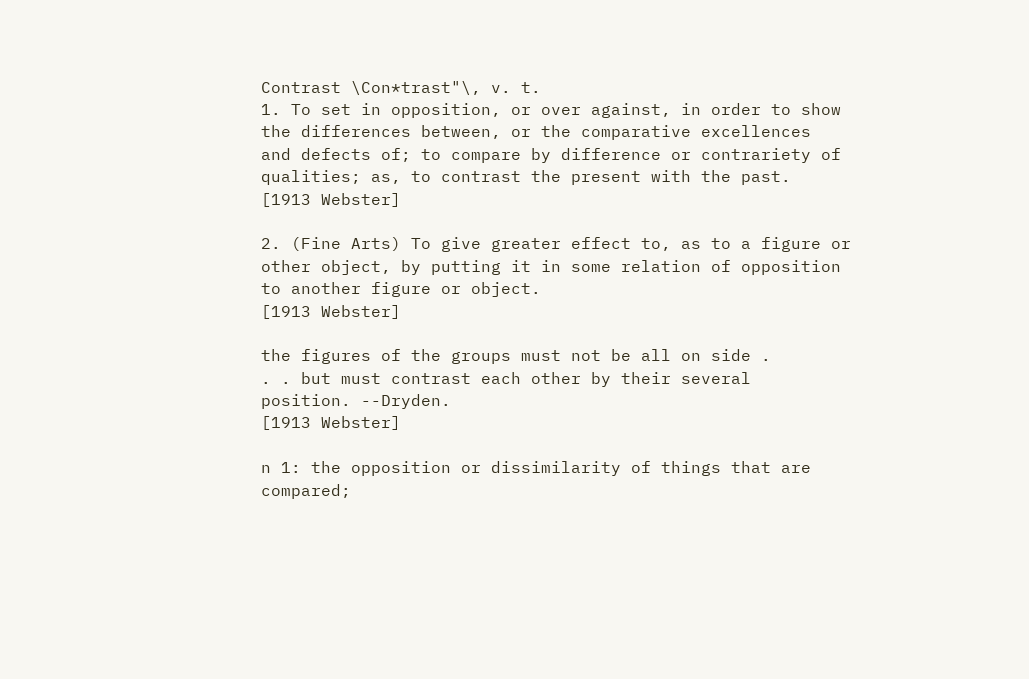Contrast \Con*trast"\, v. t.
1. To set in opposition, or over against, in order to show
the differences between, or the comparative excellences
and defects of; to compare by difference or contrariety of
qualities; as, to contrast the present with the past.
[1913 Webster]

2. (Fine Arts) To give greater effect to, as to a figure or
other object, by putting it in some relation of opposition
to another figure or object.
[1913 Webster]

the figures of the groups must not be all on side .
. . but must contrast each other by their several
position. --Dryden.
[1913 Webster]

n 1: the opposition or dissimilarity of things that are
compared;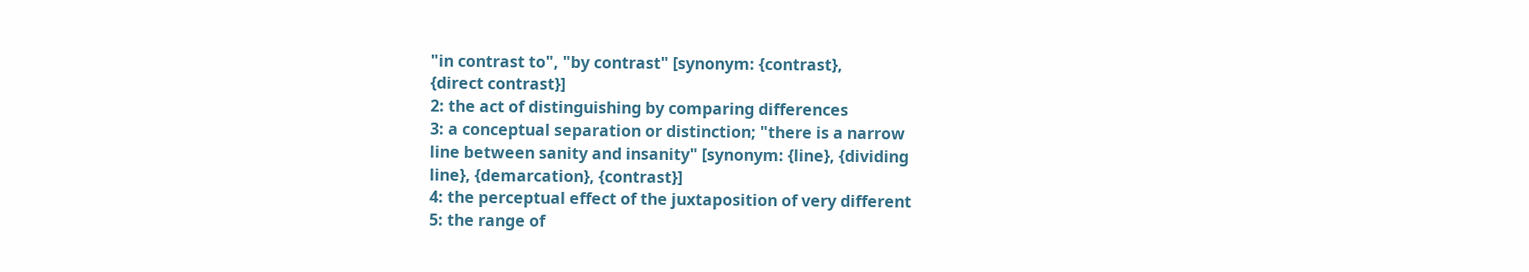"in contrast to", "by contrast" [synonym: {contrast},
{direct contrast}]
2: the act of distinguishing by comparing differences
3: a conceptual separation or distinction; "there is a narrow
line between sanity and insanity" [synonym: {line}, {dividing
line}, {demarcation}, {contrast}]
4: the perceptual effect of the juxtaposition of very different
5: the range of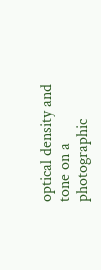optical density and tone on a photographic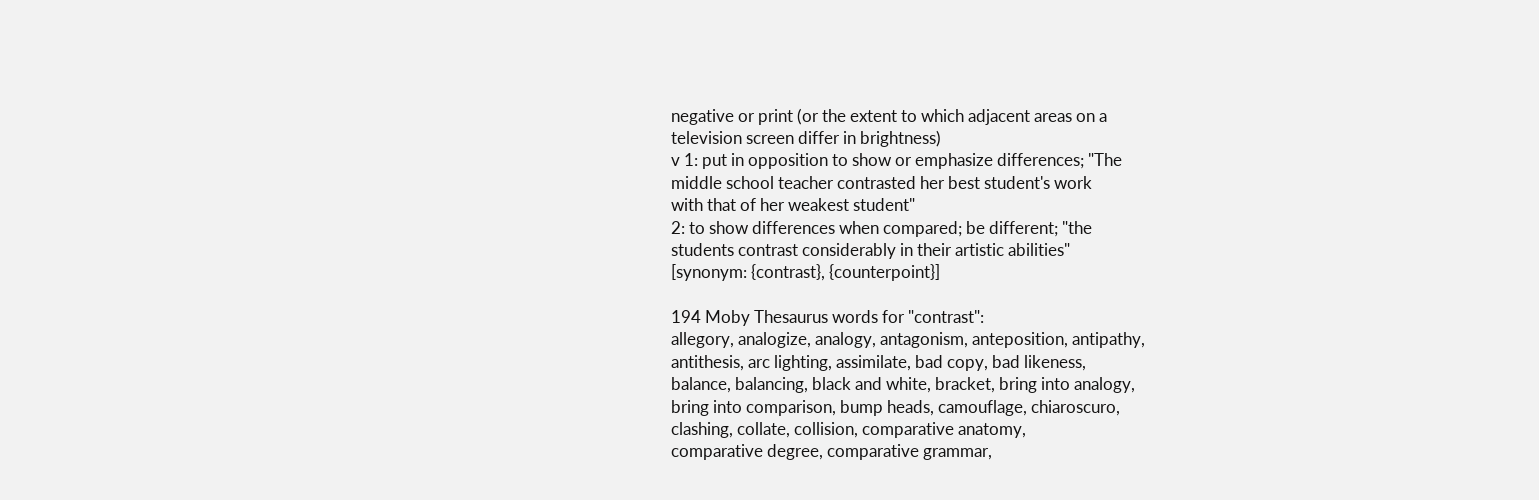negative or print (or the extent to which adjacent areas on a
television screen differ in brightness)
v 1: put in opposition to show or emphasize differences; "The
middle school teacher contrasted her best student's work
with that of her weakest student"
2: to show differences when compared; be different; "the
students contrast considerably in their artistic abilities"
[synonym: {contrast}, {counterpoint}]

194 Moby Thesaurus words for "contrast":
allegory, analogize, analogy, antagonism, anteposition, antipathy,
antithesis, arc lighting, assimilate, bad copy, bad likeness,
balance, balancing, black and white, bracket, bring into analogy,
bring into comparison, bump heads, camouflage, chiaroscuro,
clashing, collate, collision, comparative anatomy,
comparative degree, comparative grammar,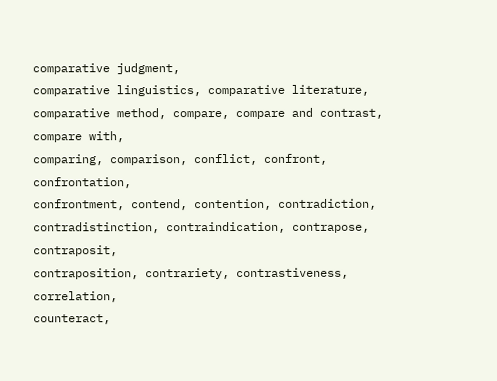comparative judgment,
comparative linguistics, comparative literature,
comparative method, compare, compare and contrast, compare with,
comparing, comparison, conflict, confront, confrontation,
confrontment, contend, contention, contradiction,
contradistinction, contraindication, contrapose, contraposit,
contraposition, contrariety, contrastiveness, correlation,
counteract,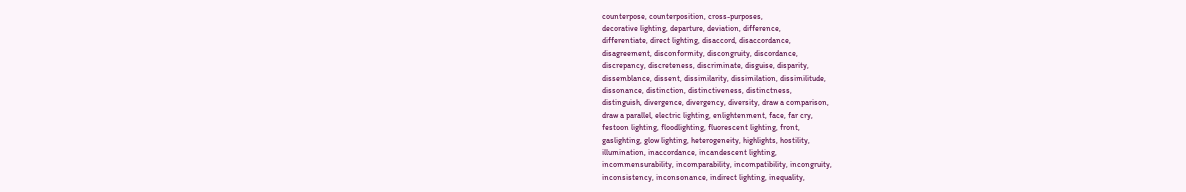counterpose, counterposition, cross-purposes,
decorative lighting, departure, deviation, difference,
differentiate, direct lighting, disaccord, disaccordance,
disagreement, disconformity, discongruity, discordance,
discrepancy, discreteness, discriminate, disguise, disparity,
dissemblance, dissent, dissimilarity, dissimilation, dissimilitude,
dissonance, distinction, distinctiveness, distinctness,
distinguish, divergence, divergency, diversity, draw a comparison,
draw a parallel, electric lighting, enlightenment, face, far cry,
festoon lighting, floodlighting, fluorescent lighting, front,
gaslighting, glow lighting, heterogeneity, highlights, hostility,
illumination, inaccordance, incandescent lighting,
incommensurability, incomparability, incompatibility, incongruity,
inconsistency, inconsonance, indirect lighting, inequality,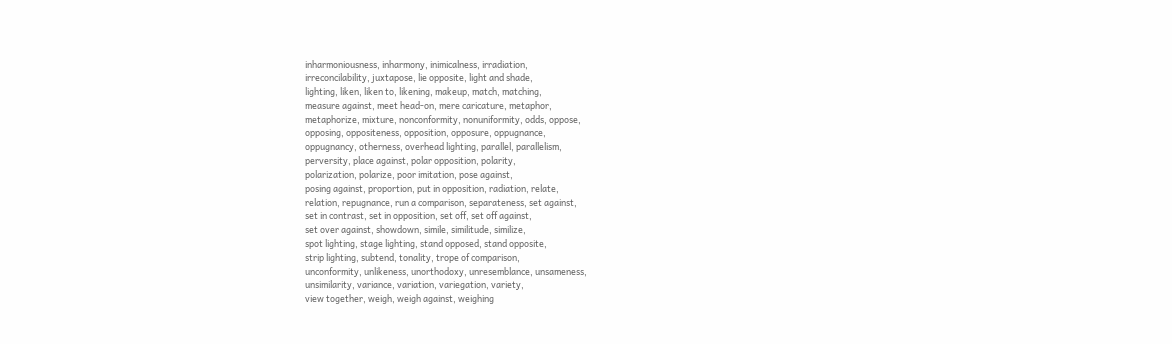inharmoniousness, inharmony, inimicalness, irradiation,
irreconcilability, juxtapose, lie opposite, light and shade,
lighting, liken, liken to, likening, makeup, match, matching,
measure against, meet head-on, mere caricature, metaphor,
metaphorize, mixture, nonconformity, nonuniformity, odds, oppose,
opposing, oppositeness, opposition, opposure, oppugnance,
oppugnancy, otherness, overhead lighting, parallel, parallelism,
perversity, place against, polar opposition, polarity,
polarization, polarize, poor imitation, pose against,
posing against, proportion, put in opposition, radiation, relate,
relation, repugnance, run a comparison, separateness, set against,
set in contrast, set in opposition, set off, set off against,
set over against, showdown, simile, similitude, similize,
spot lighting, stage lighting, stand opposed, stand opposite,
strip lighting, subtend, tonality, trope of comparison,
unconformity, unlikeness, unorthodoxy, unresemblance, unsameness,
unsimilarity, variance, variation, variegation, variety,
view together, weigh, weigh against, weighing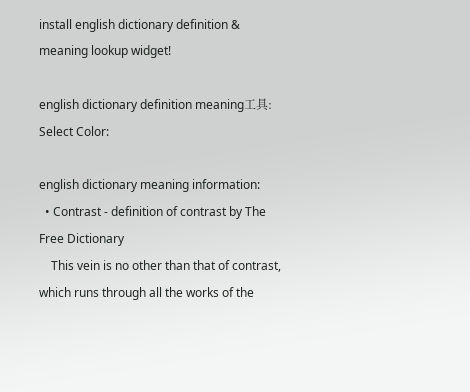install english dictionary definition & meaning lookup widget!

english dictionary definition meaning工具:
Select Color:

english dictionary meaning information:
  • Contrast - definition of contrast by The Free Dictionary
    This vein is no other than that of contrast, which runs through all the works of the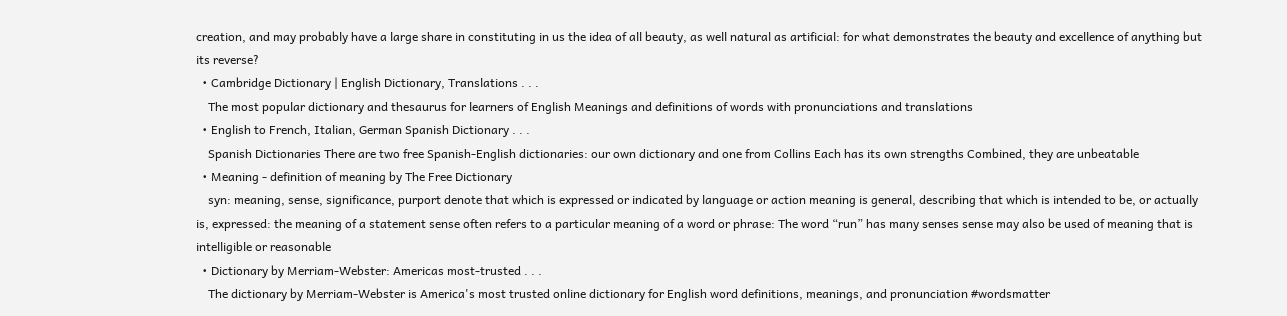creation, and may probably have a large share in constituting in us the idea of all beauty, as well natural as artificial: for what demonstrates the beauty and excellence of anything but its reverse?
  • Cambridge Dictionary | English Dictionary, Translations . . .
    The most popular dictionary and thesaurus for learners of English Meanings and definitions of words with pronunciations and translations
  • English to French, Italian, German Spanish Dictionary . . .
    Spanish Dictionaries There are two free Spanish-English dictionaries: our own dictionary and one from Collins Each has its own strengths Combined, they are unbeatable
  • Meaning - definition of meaning by The Free Dictionary
    syn: meaning, sense, significance, purport denote that which is expressed or indicated by language or action meaning is general, describing that which is intended to be, or actually is, expressed: the meaning of a statement sense often refers to a particular meaning of a word or phrase: The word “run” has many senses sense may also be used of meaning that is intelligible or reasonable
  • Dictionary by Merriam-Webster: Americas most-trusted . . .
    The dictionary by Merriam-Webster is America's most trusted online dictionary for English word definitions, meanings, and pronunciation #wordsmatter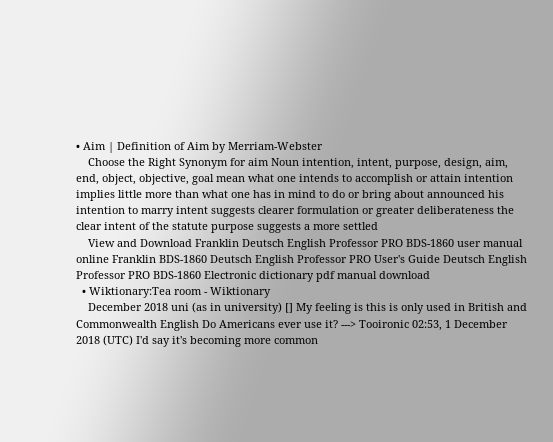• Aim | Definition of Aim by Merriam-Webster
    Choose the Right Synonym for aim Noun intention, intent, purpose, design, aim, end, object, objective, goal mean what one intends to accomplish or attain intention implies little more than what one has in mind to do or bring about announced his intention to marry intent suggests clearer formulation or greater deliberateness the clear intent of the statute purpose suggests a more settled
    View and Download Franklin Deutsch English Professor PRO BDS-1860 user manual online Franklin BDS-1860 Deutsch English Professor PRO User's Guide Deutsch English Professor PRO BDS-1860 Electronic dictionary pdf manual download
  • Wiktionary:Tea room - Wiktionary
    December 2018 uni (as in university) [] My feeling is this is only used in British and Commonwealth English Do Americans ever use it? ---> Tooironic 02:53, 1 December 2018 (UTC) I'd say it's becoming more common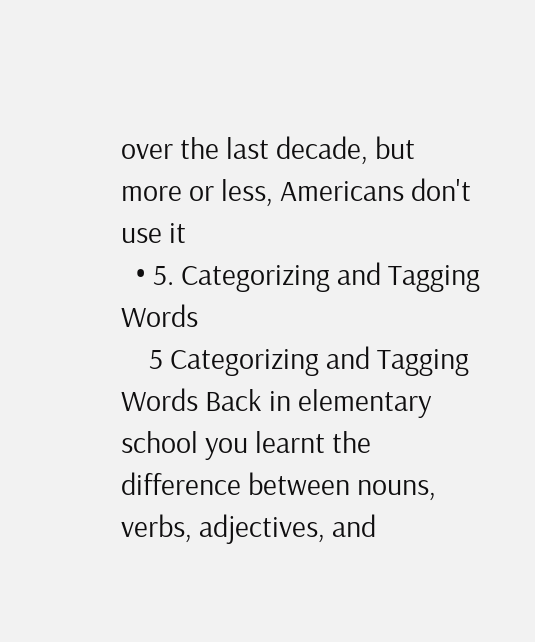over the last decade, but more or less, Americans don't use it
  • 5. Categorizing and Tagging Words
    5 Categorizing and Tagging Words Back in elementary school you learnt the difference between nouns, verbs, adjectives, and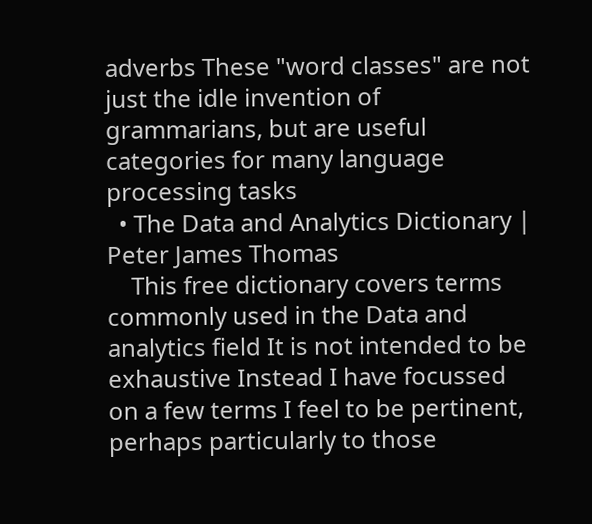adverbs These "word classes" are not just the idle invention of grammarians, but are useful categories for many language processing tasks
  • The Data and Analytics Dictionary | Peter James Thomas
    This free dictionary covers terms commonly used in the Data and analytics field It is not intended to be exhaustive Instead I have focussed on a few terms I feel to be pertinent, perhaps particularly to those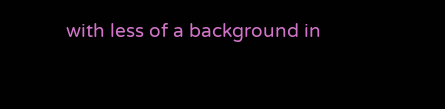with less of a background in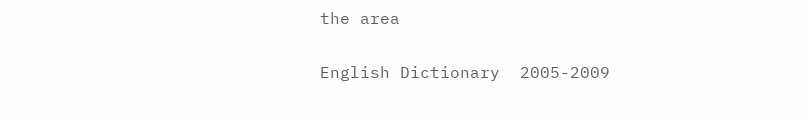the area

English Dictionary  2005-2009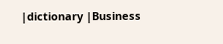|dictionary |Business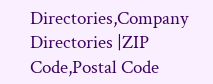Directories,Company Directories |ZIP Code,Postal Code